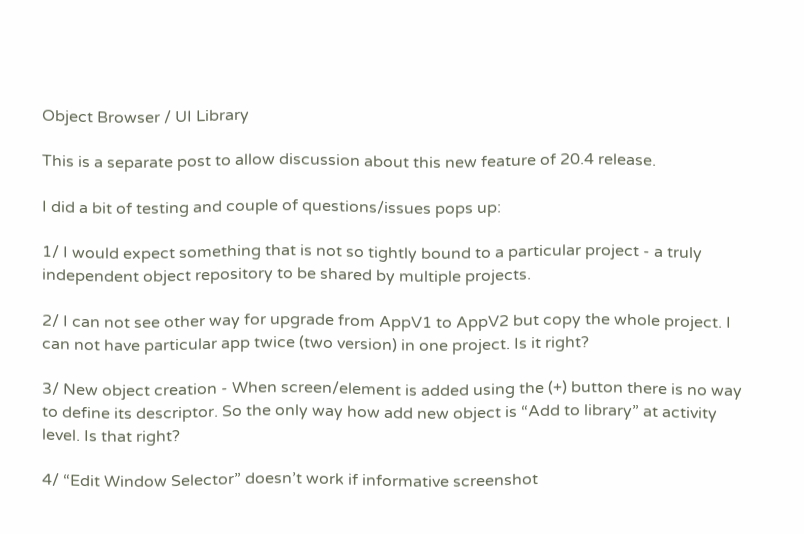Object Browser / UI Library

This is a separate post to allow discussion about this new feature of 20.4 release.

I did a bit of testing and couple of questions/issues pops up:

1/ I would expect something that is not so tightly bound to a particular project - a truly independent object repository to be shared by multiple projects.

2/ I can not see other way for upgrade from AppV1 to AppV2 but copy the whole project. I can not have particular app twice (two version) in one project. Is it right?

3/ New object creation - When screen/element is added using the (+) button there is no way to define its descriptor. So the only way how add new object is “Add to library” at activity level. Is that right?

4/ “Edit Window Selector” doesn’t work if informative screenshot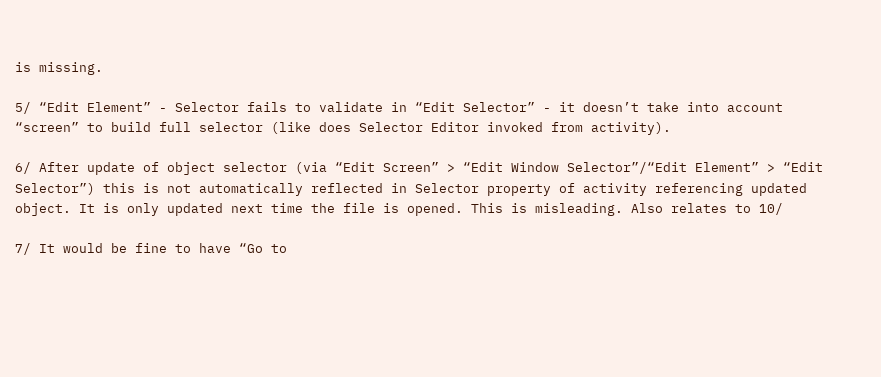is missing.

5/ “Edit Element” - Selector fails to validate in “Edit Selector” - it doesn’t take into account “screen” to build full selector (like does Selector Editor invoked from activity).

6/ After update of object selector (via “Edit Screen” > “Edit Window Selector”/“Edit Element” > “Edit Selector”) this is not automatically reflected in Selector property of activity referencing updated object. It is only updated next time the file is opened. This is misleading. Also relates to 10/

7/ It would be fine to have “Go to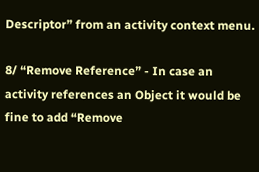Descriptor” from an activity context menu.

8/ “Remove Reference” - In case an activity references an Object it would be fine to add “Remove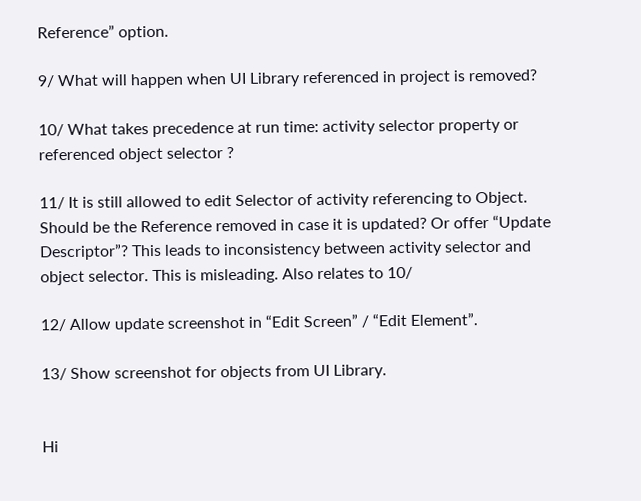Reference” option.

9/ What will happen when UI Library referenced in project is removed?

10/ What takes precedence at run time: activity selector property or referenced object selector ?

11/ It is still allowed to edit Selector of activity referencing to Object. Should be the Reference removed in case it is updated? Or offer “Update Descriptor”? This leads to inconsistency between activity selector and object selector. This is misleading. Also relates to 10/

12/ Allow update screenshot in “Edit Screen” / “Edit Element”.

13/ Show screenshot for objects from UI Library.


Hi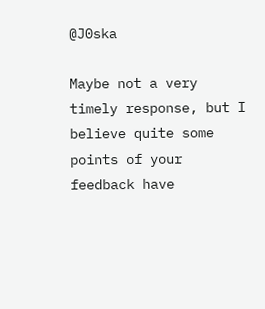@J0ska

Maybe not a very timely response, but I believe quite some points of your feedback have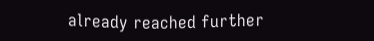already reached further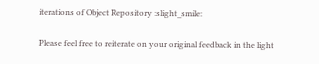iterations of Object Repository :slight_smile:

Please feel free to reiterate on your original feedback in the light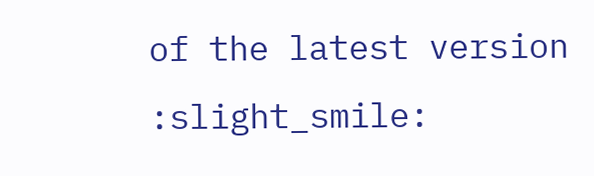of the latest version :slight_smile: